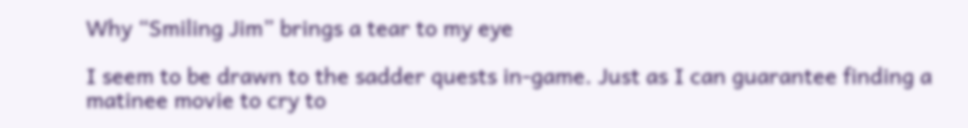Why “Smiling Jim” brings a tear to my eye

I seem to be drawn to the sadder quests in-game. Just as I can guarantee finding a matinee movie to cry to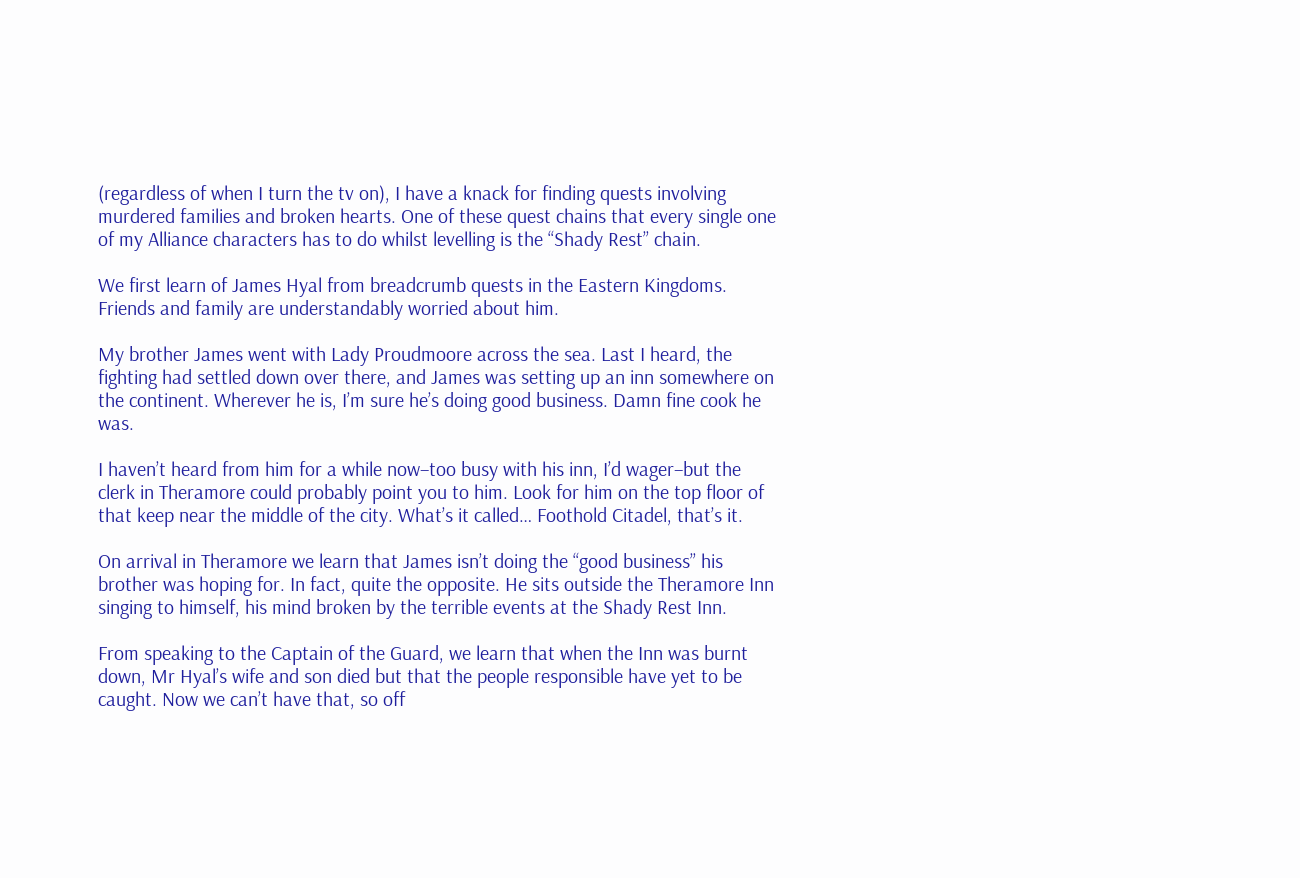(regardless of when I turn the tv on), I have a knack for finding quests involving murdered families and broken hearts. One of these quest chains that every single one of my Alliance characters has to do whilst levelling is the “Shady Rest” chain.

We first learn of James Hyal from breadcrumb quests in the Eastern Kingdoms. Friends and family are understandably worried about him.

My brother James went with Lady Proudmoore across the sea. Last I heard, the fighting had settled down over there, and James was setting up an inn somewhere on the continent. Wherever he is, I’m sure he’s doing good business. Damn fine cook he was.

I haven’t heard from him for a while now–too busy with his inn, I’d wager–but the clerk in Theramore could probably point you to him. Look for him on the top floor of that keep near the middle of the city. What’s it called… Foothold Citadel, that’s it.

On arrival in Theramore we learn that James isn’t doing the “good business” his brother was hoping for. In fact, quite the opposite. He sits outside the Theramore Inn singing to himself, his mind broken by the terrible events at the Shady Rest Inn.

From speaking to the Captain of the Guard, we learn that when the Inn was burnt down, Mr Hyal’s wife and son died but that the people responsible have yet to be caught. Now we can’t have that, so off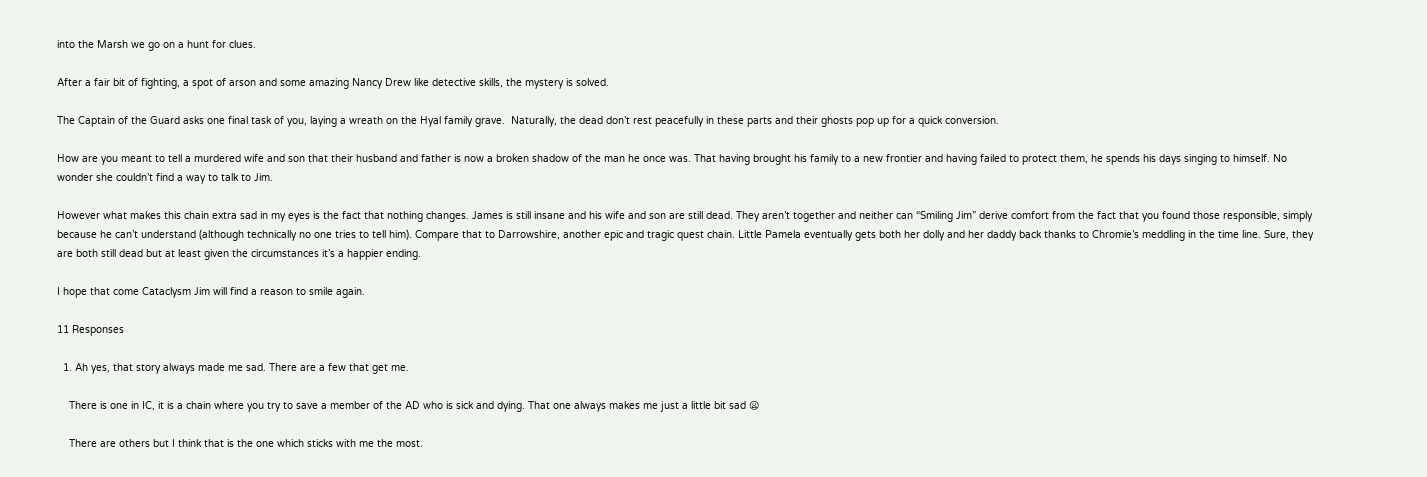into the Marsh we go on a hunt for clues.

After a fair bit of fighting, a spot of arson and some amazing Nancy Drew like detective skills, the mystery is solved.

The Captain of the Guard asks one final task of you, laying a wreath on the Hyal family grave.  Naturally, the dead don’t rest peacefully in these parts and their ghosts pop up for a quick conversion.

How are you meant to tell a murdered wife and son that their husband and father is now a broken shadow of the man he once was. That having brought his family to a new frontier and having failed to protect them, he spends his days singing to himself. No wonder she couldn’t find a way to talk to Jim.

However what makes this chain extra sad in my eyes is the fact that nothing changes. James is still insane and his wife and son are still dead. They aren’t together and neither can “Smiling Jim” derive comfort from the fact that you found those responsible, simply because he can’t understand (although technically no one tries to tell him). Compare that to Darrowshire, another epic and tragic quest chain. Little Pamela eventually gets both her dolly and her daddy back thanks to Chromie’s meddling in the time line. Sure, they are both still dead but at least given the circumstances it’s a happier ending.

I hope that come Cataclysm Jim will find a reason to smile again.

11 Responses

  1. Ah yes, that story always made me sad. There are a few that get me.

    There is one in IC, it is a chain where you try to save a member of the AD who is sick and dying. That one always makes me just a little bit sad 😦

    There are others but I think that is the one which sticks with me the most.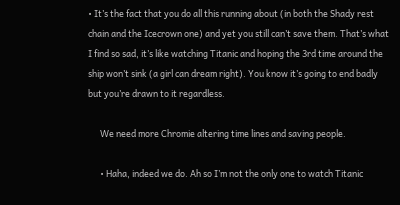• It’s the fact that you do all this running about (in both the Shady rest chain and the Icecrown one) and yet you still can’t save them. That’s what I find so sad, it’s like watching Titanic and hoping the 3rd time around the ship won’t sink (a girl can dream right). You know it’s going to end badly but you’re drawn to it regardless.

      We need more Chromie altering time lines and saving people.

      • Haha, indeed we do. Ah so I’m not the only one to watch Titanic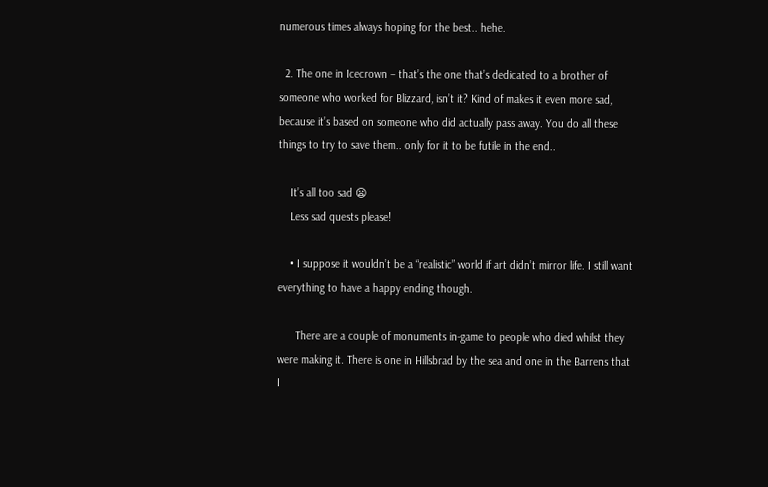numerous times always hoping for the best.. hehe.

  2. The one in Icecrown – that’s the one that’s dedicated to a brother of someone who worked for Blizzard, isn’t it? Kind of makes it even more sad, because it’s based on someone who did actually pass away. You do all these things to try to save them.. only for it to be futile in the end..

    It’s all too sad 😦
    Less sad quests please!

    • I suppose it wouldn’t be a “realistic” world if art didn’t mirror life. I still want everything to have a happy ending though.

      There are a couple of monuments in-game to people who died whilst they were making it. There is one in Hillsbrad by the sea and one in the Barrens that I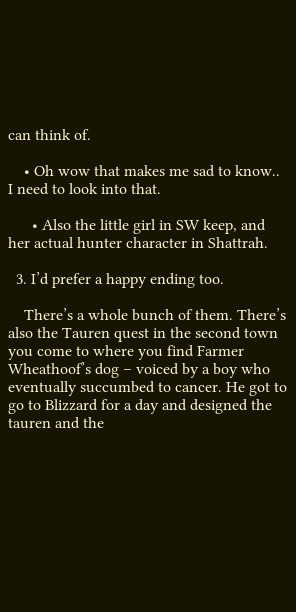can think of.

    • Oh wow that makes me sad to know.. I need to look into that.

      • Also the little girl in SW keep, and her actual hunter character in Shattrah.

  3. I’d prefer a happy ending too.

    There’s a whole bunch of them. There’s also the Tauren quest in the second town you come to where you find Farmer Wheathoof’s dog – voiced by a boy who eventually succumbed to cancer. He got to go to Blizzard for a day and designed the tauren and the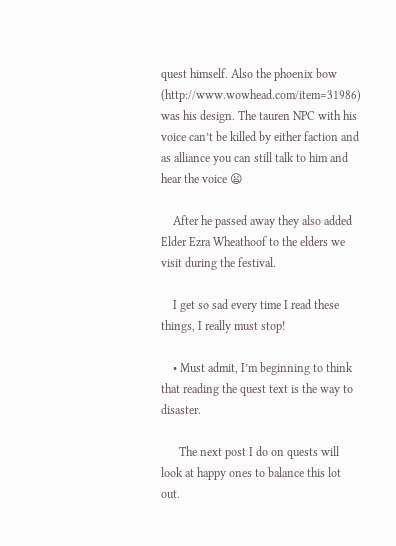quest himself. Also the phoenix bow (http://www.wowhead.com/item=31986) was his design. The tauren NPC with his voice can’t be killed by either faction and as alliance you can still talk to him and hear the voice 😦

    After he passed away they also added Elder Ezra Wheathoof to the elders we visit during the festival.

    I get so sad every time I read these things, I really must stop!

    • Must admit, I’m beginning to think that reading the quest text is the way to disaster.

      The next post I do on quests will look at happy ones to balance this lot out.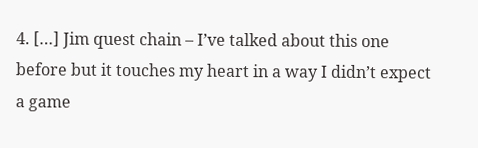4. […] Jim quest chain – I’ve talked about this one before but it touches my heart in a way I didn’t expect a game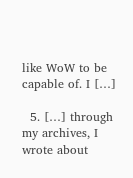like WoW to be capable of. I […]

  5. […] through my archives, I wrote about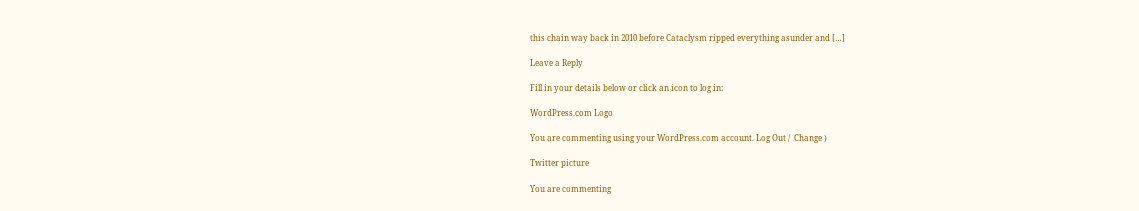this chain way back in 2010 before Cataclysm ripped everything asunder and […]

Leave a Reply

Fill in your details below or click an icon to log in:

WordPress.com Logo

You are commenting using your WordPress.com account. Log Out /  Change )

Twitter picture

You are commenting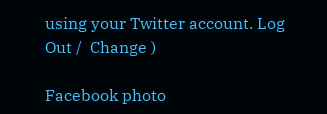using your Twitter account. Log Out /  Change )

Facebook photo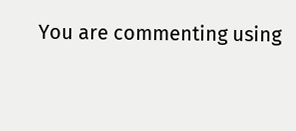You are commenting using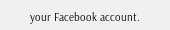your Facebook account.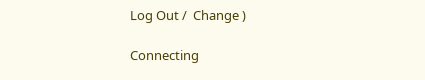Log Out /  Change )

Connecting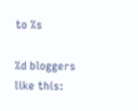to %s

%d bloggers like this: